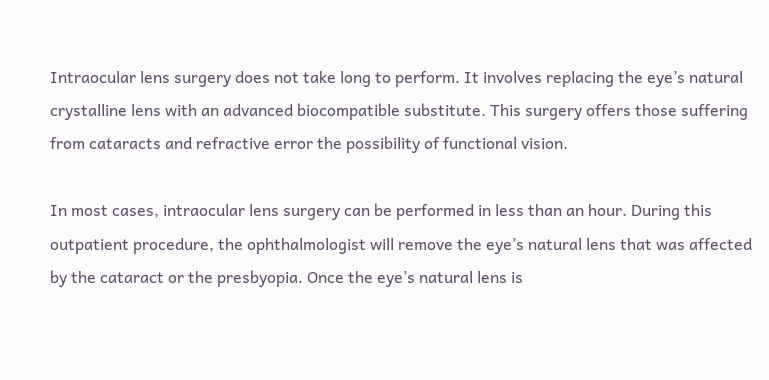Intraocular lens surgery does not take long to perform. It involves replacing the eye’s natural crystalline lens with an advanced biocompatible substitute. This surgery offers those suffering from cataracts and refractive error the possibility of functional vision.

In most cases, intraocular lens surgery can be performed in less than an hour. During this outpatient procedure, the ophthalmologist will remove the eye’s natural lens that was affected by the cataract or the presbyopia. Once the eye’s natural lens is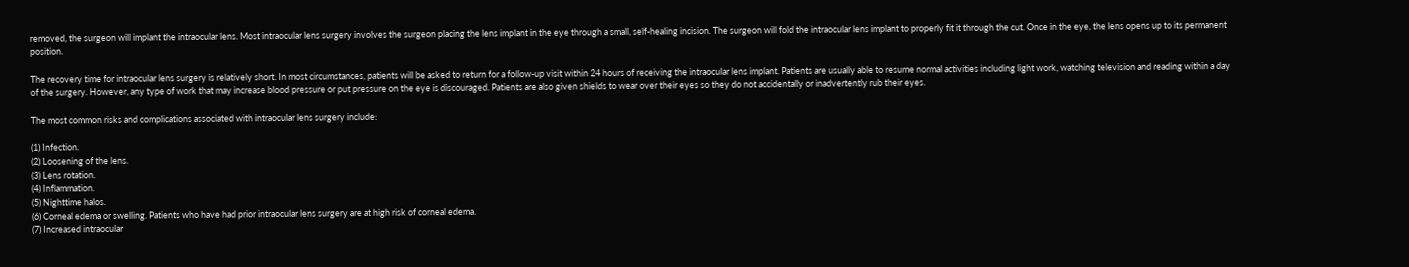removed, the surgeon will implant the intraocular lens. Most intraocular lens surgery involves the surgeon placing the lens implant in the eye through a small, self-healing incision. The surgeon will fold the intraocular lens implant to properly fit it through the cut. Once in the eye, the lens opens up to its permanent position.

The recovery time for intraocular lens surgery is relatively short. In most circumstances, patients will be asked to return for a follow-up visit within 24 hours of receiving the intraocular lens implant. Patients are usually able to resume normal activities including light work, watching television and reading within a day of the surgery. However, any type of work that may increase blood pressure or put pressure on the eye is discouraged. Patients are also given shields to wear over their eyes so they do not accidentally or inadvertently rub their eyes.

The most common risks and complications associated with intraocular lens surgery include:

(1) Infection.
(2) Loosening of the lens.
(3) Lens rotation.
(4) Inflammation.
(5) Nighttime halos.
(6) Corneal edema or swelling. Patients who have had prior intraocular lens surgery are at high risk of corneal edema.
(7) Increased intraocular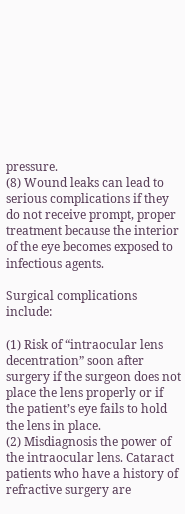pressure.
(8) Wound leaks can lead to serious complications if they do not receive prompt, proper treatment because the interior of the eye becomes exposed to infectious agents.

Surgical complications include:

(1) Risk of “intraocular lens decentration” soon after surgery if the surgeon does not place the lens properly or if the patient’s eye fails to hold the lens in place.
(2) Misdiagnosis the power of the intraocular lens. Cataract patients who have a history of refractive surgery are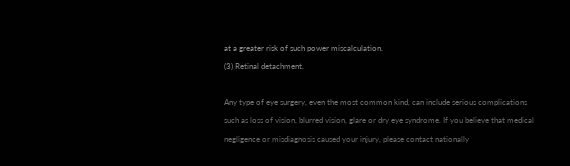at a greater risk of such power miscalculation.
(3) Retinal detachment.

Any type of eye surgery, even the most common kind, can include serious complications such as loss of vision, blurred vision, glare or dry eye syndrome. If you believe that medical negligence or misdiagnosis caused your injury, please contact nationally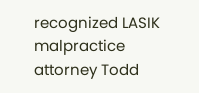recognized LASIK malpractice attorney Todd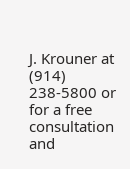J. Krouner at (914) 238-5800 or for a free consultation and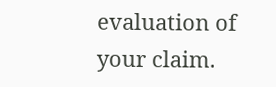evaluation of your claim.